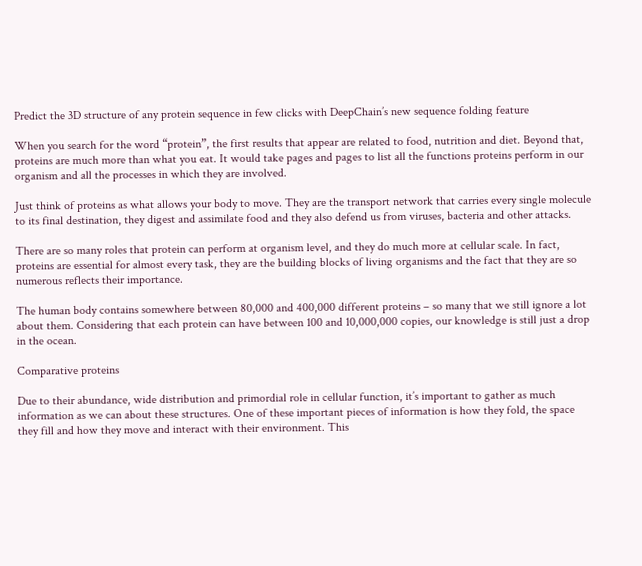Predict the 3D structure of any protein sequence in few clicks with DeepChain’s new sequence folding feature

When you search for the word “protein”, the first results that appear are related to food, nutrition and diet. Beyond that, proteins are much more than what you eat. It would take pages and pages to list all the functions proteins perform in our organism and all the processes in which they are involved.

Just think of proteins as what allows your body to move. They are the transport network that carries every single molecule to its final destination, they digest and assimilate food and they also defend us from viruses, bacteria and other attacks.

There are so many roles that protein can perform at organism level, and they do much more at cellular scale. In fact, proteins are essential for almost every task, they are the building blocks of living organisms and the fact that they are so numerous reflects their importance.

The human body contains somewhere between 80,000 and 400,000 different proteins – so many that we still ignore a lot about them. Considering that each protein can have between 100 and 10,000,000 copies, our knowledge is still just a drop in the ocean.

Comparative proteins

Due to their abundance, wide distribution and primordial role in cellular function, it’s important to gather as much information as we can about these structures. One of these important pieces of information is how they fold, the space they fill and how they move and interact with their environment. This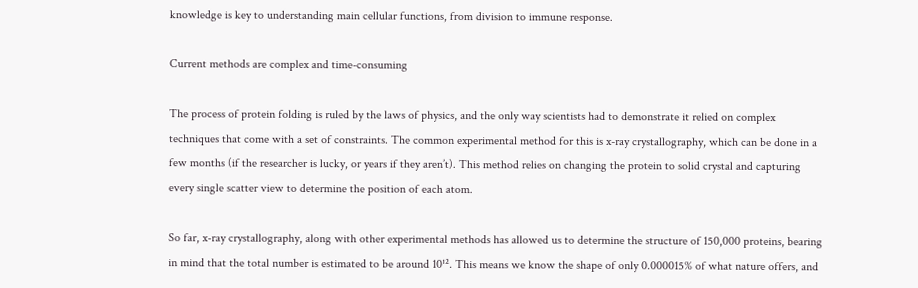knowledge is key to understanding main cellular functions, from division to immune response.

Current methods are complex and time-consuming

The process of protein folding is ruled by the laws of physics, and the only way scientists had to demonstrate it relied on complex techniques that come with a set of constraints. The common experimental method for this is x-ray crystallography, which can be done in a few months (if the researcher is lucky, or years if they aren’t). This method relies on changing the protein to solid crystal and capturing every single scatter view to determine the position of each atom.

So far, x-ray crystallography, along with other experimental methods has allowed us to determine the structure of 150,000 proteins, bearing in mind that the total number is estimated to be around 10¹². This means we know the shape of only 0.000015% of what nature offers, and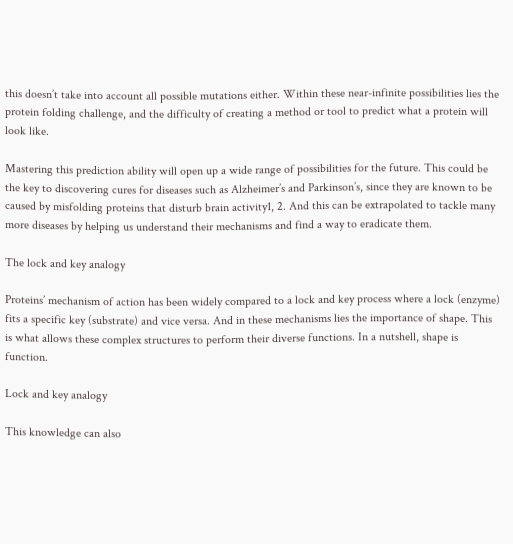this doesn’t take into account all possible mutations either. Within these near-infinite possibilities lies the protein folding challenge, and the difficulty of creating a method or tool to predict what a protein will look like.

Mastering this prediction ability will open up a wide range of possibilities for the future. This could be the key to discovering cures for diseases such as Alzheimer’s and Parkinson’s, since they are known to be caused by misfolding proteins that disturb brain activity1, 2. And this can be extrapolated to tackle many more diseases by helping us understand their mechanisms and find a way to eradicate them.

The lock and key analogy

Proteins’ mechanism of action has been widely compared to a lock and key process where a lock (enzyme) fits a specific key (substrate) and vice versa. And in these mechanisms lies the importance of shape. This is what allows these complex structures to perform their diverse functions. In a nutshell, shape is function.

Lock and key analogy

This knowledge can also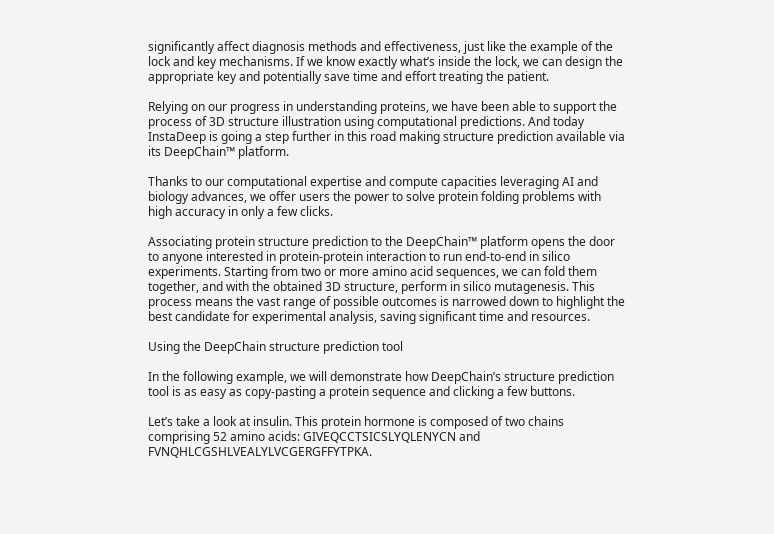significantly affect diagnosis methods and effectiveness, just like the example of the lock and key mechanisms. If we know exactly what’s inside the lock, we can design the appropriate key and potentially save time and effort treating the patient.

Relying on our progress in understanding proteins, we have been able to support the process of 3D structure illustration using computational predictions. And today InstaDeep is going a step further in this road making structure prediction available via its DeepChain™ platform.

Thanks to our computational expertise and compute capacities leveraging AI and biology advances, we offer users the power to solve protein folding problems with high accuracy in only a few clicks.

Associating protein structure prediction to the DeepChain™ platform opens the door to anyone interested in protein-protein interaction to run end-to-end in silico experiments. Starting from two or more amino acid sequences, we can fold them together, and with the obtained 3D structure, perform in silico mutagenesis. This process means the vast range of possible outcomes is narrowed down to highlight the best candidate for experimental analysis, saving significant time and resources.

Using the DeepChain structure prediction tool

In the following example, we will demonstrate how DeepChain’s structure prediction tool is as easy as copy-pasting a protein sequence and clicking a few buttons.

Let’s take a look at insulin. This protein hormone is composed of two chains comprising 52 amino acids: GIVEQCCTSICSLYQLENYCN and FVNQHLCGSHLVEALYLVCGERGFFYTPKA.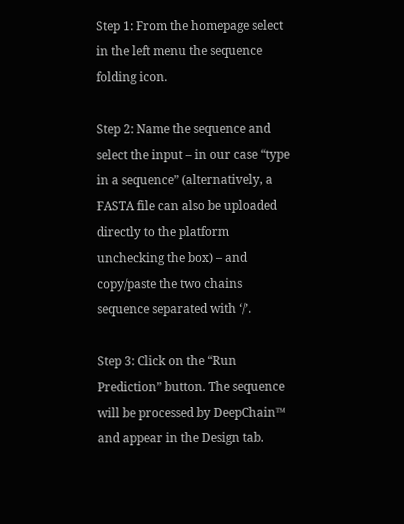Step 1: From the homepage select in the left menu the sequence folding icon.

Step 2: Name the sequence and select the input – in our case “type in a sequence” (alternatively, a FASTA file can also be uploaded directly to the platform unchecking the box) – and copy/paste the two chains sequence separated with ‘/’.

Step 3: Click on the “Run Prediction” button. The sequence will be processed by DeepChain™ and appear in the Design tab.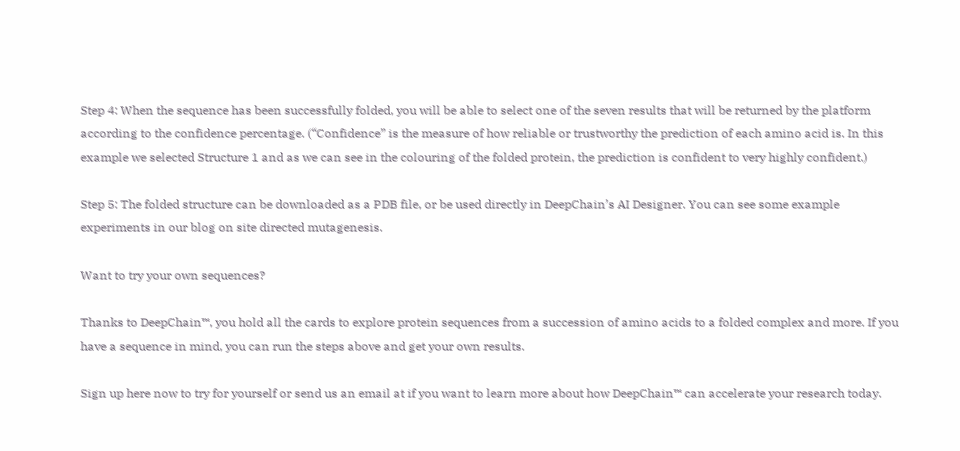Step 4: When the sequence has been successfully folded, you will be able to select one of the seven results that will be returned by the platform according to the confidence percentage. (“Confidence” is the measure of how reliable or trustworthy the prediction of each amino acid is. In this example we selected Structure 1 and as we can see in the colouring of the folded protein, the prediction is confident to very highly confident.)

Step 5: The folded structure can be downloaded as a PDB file, or be used directly in DeepChain’s AI Designer. You can see some example experiments in our blog on site directed mutagenesis.

Want to try your own sequences?

Thanks to DeepChain™, you hold all the cards to explore protein sequences from a succession of amino acids to a folded complex and more. If you have a sequence in mind, you can run the steps above and get your own results.

Sign up here now to try for yourself or send us an email at if you want to learn more about how DeepChain™ can accelerate your research today.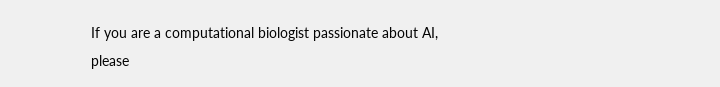If you are a computational biologist passionate about AI, please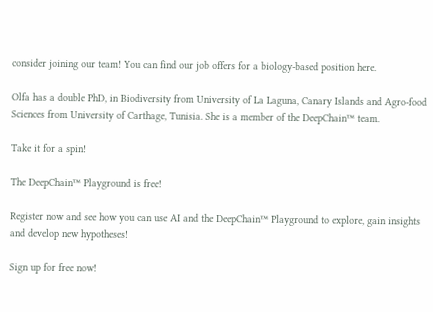consider joining our team! You can find our job offers for a biology-based position here.

Olfa has a double PhD, in Biodiversity from University of La Laguna, Canary Islands and Agro-food Sciences from University of Carthage, Tunisia. She is a member of the DeepChain™ team.

Take it for a spin!

The DeepChain™ Playground is free!

Register now and see how you can use AI and the DeepChain™ Playground to explore, gain insights and develop new hypotheses!

Sign up for free now!